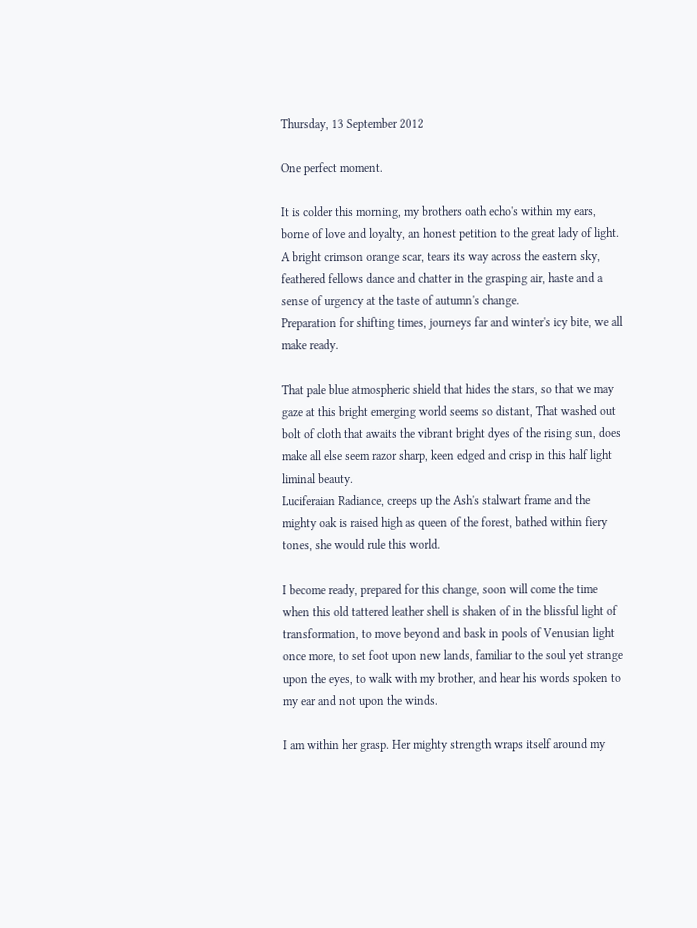Thursday, 13 September 2012

One perfect moment.

It is colder this morning, my brothers oath echo's within my ears, borne of love and loyalty, an honest petition to the great lady of light.
A bright crimson orange scar, tears its way across the eastern sky, feathered fellows dance and chatter in the grasping air, haste and a sense of urgency at the taste of autumn's change.
Preparation for shifting times, journeys far and winter's icy bite, we all make ready.

That pale blue atmospheric shield that hides the stars, so that we may gaze at this bright emerging world seems so distant, That washed out bolt of cloth that awaits the vibrant bright dyes of the rising sun, does make all else seem razor sharp, keen edged and crisp in this half light liminal beauty.
Luciferaian Radiance, creeps up the Ash's stalwart frame and the mighty oak is raised high as queen of the forest, bathed within fiery tones, she would rule this world.

I become ready, prepared for this change, soon will come the time when this old tattered leather shell is shaken of in the blissful light of transformation, to move beyond and bask in pools of Venusian light once more, to set foot upon new lands, familiar to the soul yet strange upon the eyes, to walk with my brother, and hear his words spoken to my ear and not upon the winds.

I am within her grasp. Her mighty strength wraps itself around my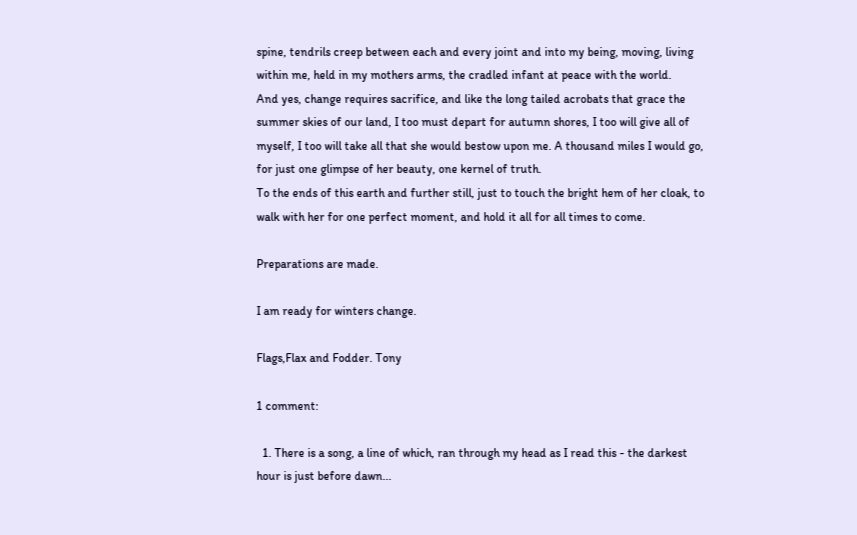spine, tendrils creep between each and every joint and into my being, moving, living within me, held in my mothers arms, the cradled infant at peace with the world.
And yes, change requires sacrifice, and like the long tailed acrobats that grace the summer skies of our land, I too must depart for autumn shores, I too will give all of myself, I too will take all that she would bestow upon me. A thousand miles I would go, for just one glimpse of her beauty, one kernel of truth.
To the ends of this earth and further still, just to touch the bright hem of her cloak, to walk with her for one perfect moment, and hold it all for all times to come.

Preparations are made.

I am ready for winters change.

Flags,Flax and Fodder. Tony

1 comment:

  1. There is a song, a line of which, ran through my head as I read this - the darkest hour is just before dawn...